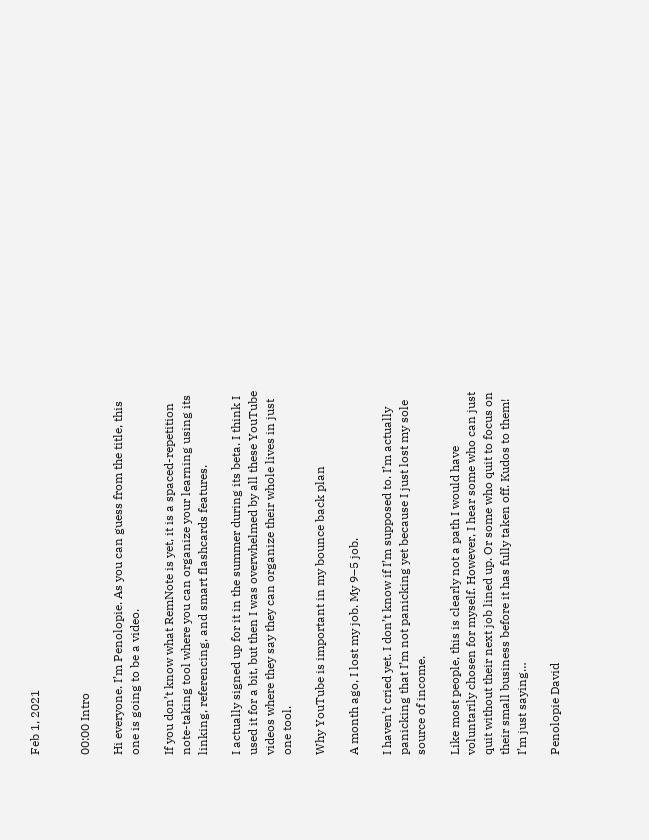Feb 1, 2021


00:00 Intro

Hi everyone. I’m Penolopie. As you can guess from the title, this one is going to be a video.

If you don’t know what RemNote is yet, it is a spaced-repetition note-taking tool where you can organize your learning using its linking, referencing, and smart flashcards features.

I actually signed up for it in the summer during its beta. I think I used it for a bit, but then I was overwhelmed by all these YouTube videos where they say they can organize their whole lives in just one tool.

Why YouTube is important in my bounce back plan

A month ago, I lost my job. My 9–5 job.

I haven’t cried yet. I don’t know if I’m supposed to. I’m actually panicking that I’m not panicking yet because I just lost my sole source of income.

Like most people, this is clearly not a path I would have voluntarily chosen for myself. However, I hear some who can just quit without their next job lined up. Or some who quit to focus on their small business before it has fully taken off. Kudos to them! I’m just saying…

Penolopie David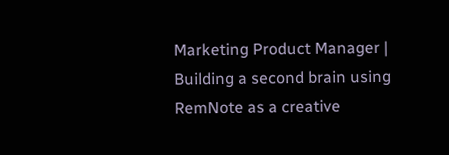Marketing Product Manager | Building a second brain using RemNote as a creative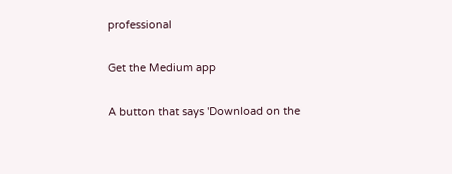professional

Get the Medium app

A button that says 'Download on the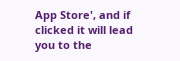App Store', and if clicked it will lead you to the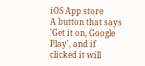iOS App store
A button that says 'Get it on, Google Play', and if clicked it will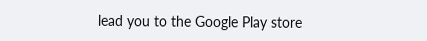lead you to the Google Play store